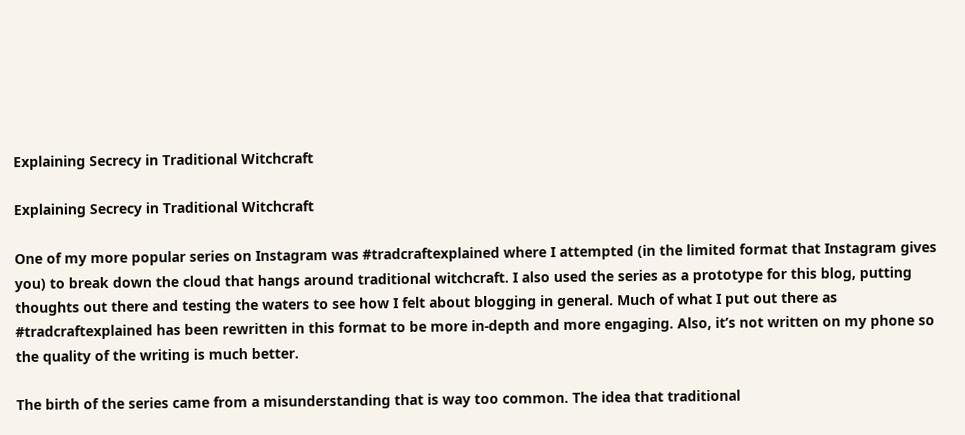Explaining Secrecy in Traditional Witchcraft

Explaining Secrecy in Traditional Witchcraft

One of my more popular series on Instagram was #tradcraftexplained where I attempted (in the limited format that Instagram gives you) to break down the cloud that hangs around traditional witchcraft. I also used the series as a prototype for this blog, putting thoughts out there and testing the waters to see how I felt about blogging in general. Much of what I put out there as #tradcraftexplained has been rewritten in this format to be more in-depth and more engaging. Also, it’s not written on my phone so the quality of the writing is much better.

The birth of the series came from a misunderstanding that is way too common. The idea that traditional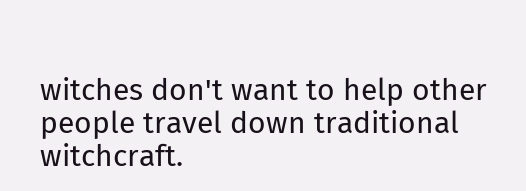witches don't want to help other people travel down traditional witchcraft.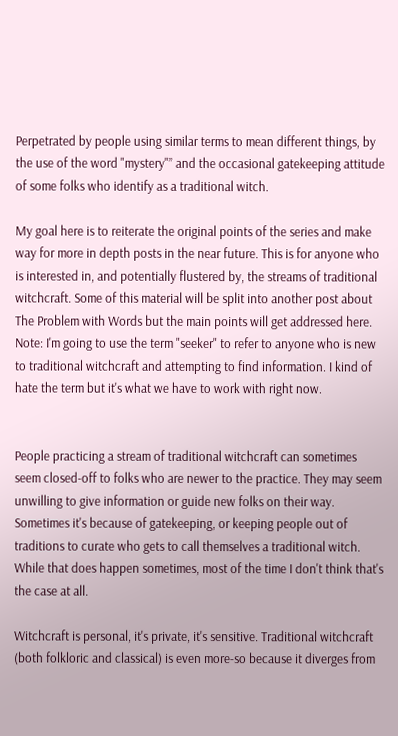Perpetrated by people using similar terms to mean different things, by the use of the word "mystery"” and the occasional gatekeeping attitude of some folks who identify as a traditional witch.

My goal here is to reiterate the original points of the series and make way for more in depth posts in the near future. This is for anyone who is interested in, and potentially flustered by, the streams of traditional witchcraft. Some of this material will be split into another post about The Problem with Words but the main points will get addressed here. Note: I'm going to use the term "seeker" to refer to anyone who is new to traditional witchcraft and attempting to find information. I kind of hate the term but it's what we have to work with right now.


People practicing a stream of traditional witchcraft can sometimes seem closed-off to folks who are newer to the practice. They may seem unwilling to give information or guide new folks on their way. Sometimes it's because of gatekeeping, or keeping people out of traditions to curate who gets to call themselves a traditional witch. While that does happen sometimes, most of the time I don't think that's the case at all.

Witchcraft is personal, it's private, it's sensitive. Traditional witchcraft (both folkloric and classical) is even more-so because it diverges from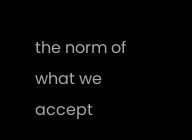the norm of what we accept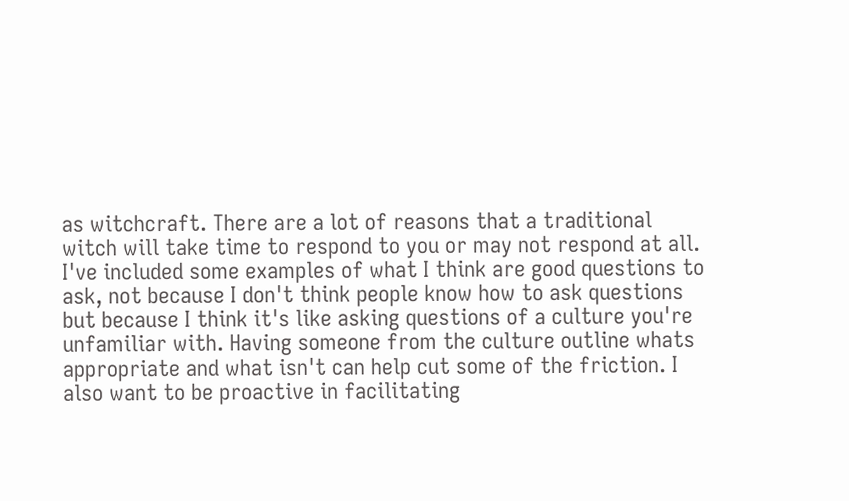as witchcraft. There are a lot of reasons that a traditional witch will take time to respond to you or may not respond at all. I've included some examples of what I think are good questions to ask, not because I don't think people know how to ask questions but because I think it's like asking questions of a culture you're unfamiliar with. Having someone from the culture outline whats appropriate and what isn't can help cut some of the friction. I also want to be proactive in facilitating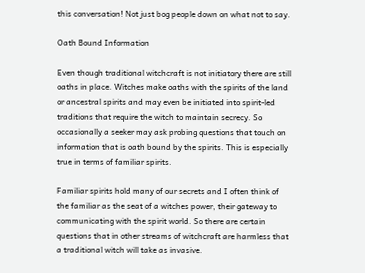this conversation! Not just bog people down on what not to say.

Oath Bound Information

Even though traditional witchcraft is not initiatory there are still oaths in place. Witches make oaths with the spirits of the land or ancestral spirits and may even be initiated into spirit-led traditions that require the witch to maintain secrecy. So occasionally a seeker may ask probing questions that touch on information that is oath bound by the spirits. This is especially true in terms of familiar spirits.

Familiar spirits hold many of our secrets and I often think of the familiar as the seat of a witches power, their gateway to communicating with the spirit world. So there are certain questions that in other streams of witchcraft are harmless that a traditional witch will take as invasive.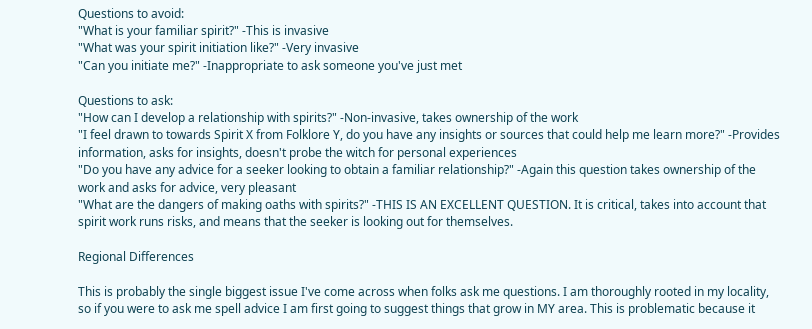Questions to avoid:
"What is your familiar spirit?" -This is invasive
"What was your spirit initiation like?" -Very invasive
"Can you initiate me?" -Inappropriate to ask someone you've just met

Questions to ask:
"How can I develop a relationship with spirits?" -Non-invasive, takes ownership of the work
"I feel drawn to towards Spirit X from Folklore Y, do you have any insights or sources that could help me learn more?" -Provides information, asks for insights, doesn't probe the witch for personal experiences
"Do you have any advice for a seeker looking to obtain a familiar relationship?" -Again this question takes ownership of the work and asks for advice, very pleasant
"What are the dangers of making oaths with spirits?" -THIS IS AN EXCELLENT QUESTION. It is critical, takes into account that spirit work runs risks, and means that the seeker is looking out for themselves.

Regional Differences

This is probably the single biggest issue I've come across when folks ask me questions. I am thoroughly rooted in my locality, so if you were to ask me spell advice I am first going to suggest things that grow in MY area. This is problematic because it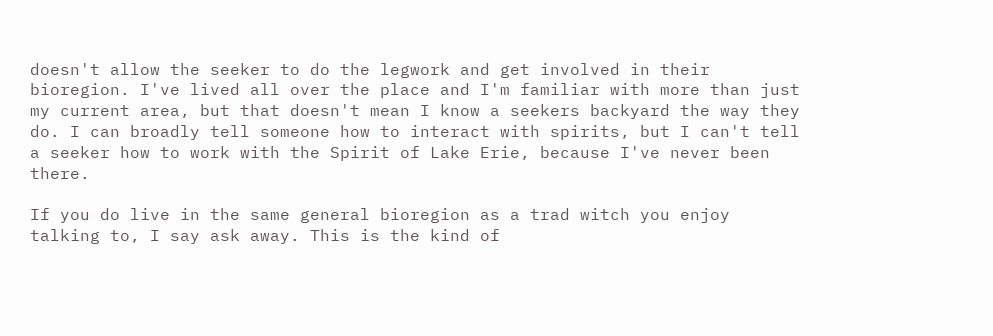doesn't allow the seeker to do the legwork and get involved in their bioregion. I've lived all over the place and I'm familiar with more than just my current area, but that doesn't mean I know a seekers backyard the way they do. I can broadly tell someone how to interact with spirits, but I can't tell a seeker how to work with the Spirit of Lake Erie, because I've never been there.

If you do live in the same general bioregion as a trad witch you enjoy talking to, I say ask away. This is the kind of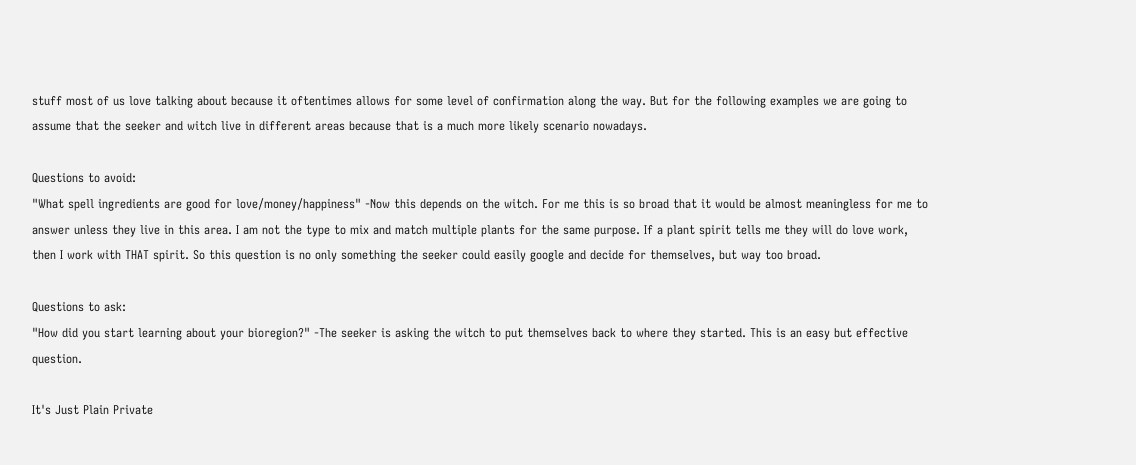stuff most of us love talking about because it oftentimes allows for some level of confirmation along the way. But for the following examples we are going to assume that the seeker and witch live in different areas because that is a much more likely scenario nowadays.

Questions to avoid:
"What spell ingredients are good for love/money/happiness" -Now this depends on the witch. For me this is so broad that it would be almost meaningless for me to answer unless they live in this area. I am not the type to mix and match multiple plants for the same purpose. If a plant spirit tells me they will do love work, then I work with THAT spirit. So this question is no only something the seeker could easily google and decide for themselves, but way too broad.

Questions to ask:
"How did you start learning about your bioregion?" -The seeker is asking the witch to put themselves back to where they started. This is an easy but effective question.

It's Just Plain Private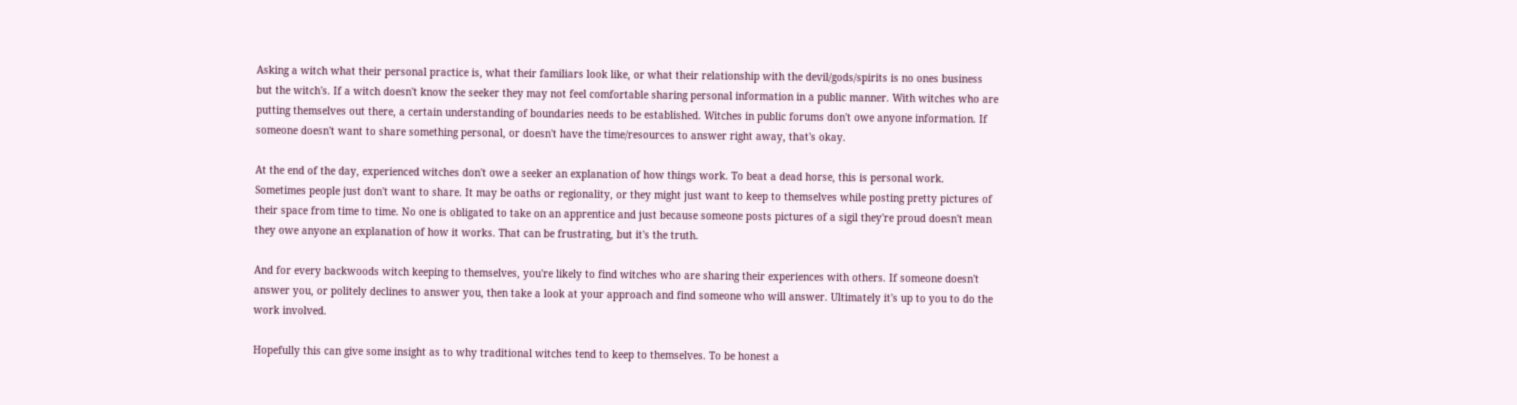Asking a witch what their personal practice is, what their familiars look like, or what their relationship with the devil/gods/spirits is no ones business but the witch's. If a witch doesn't know the seeker they may not feel comfortable sharing personal information in a public manner. With witches who are putting themselves out there, a certain understanding of boundaries needs to be established. Witches in public forums don't owe anyone information. If someone doesn't want to share something personal, or doesn't have the time/resources to answer right away, that's okay.

At the end of the day, experienced witches don't owe a seeker an explanation of how things work. To beat a dead horse, this is personal work. Sometimes people just don't want to share. It may be oaths or regionality, or they might just want to keep to themselves while posting pretty pictures of their space from time to time. No one is obligated to take on an apprentice and just because someone posts pictures of a sigil they're proud doesn't mean they owe anyone an explanation of how it works. That can be frustrating, but it's the truth.

And for every backwoods witch keeping to themselves, you're likely to find witches who are sharing their experiences with others. If someone doesn't answer you, or politely declines to answer you, then take a look at your approach and find someone who will answer. Ultimately it's up to you to do the work involved.

Hopefully this can give some insight as to why traditional witches tend to keep to themselves. To be honest a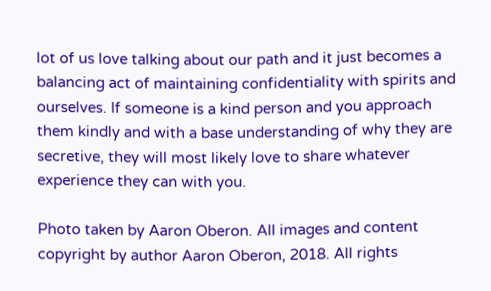lot of us love talking about our path and it just becomes a balancing act of maintaining confidentiality with spirits and ourselves. If someone is a kind person and you approach them kindly and with a base understanding of why they are secretive, they will most likely love to share whatever experience they can with you.

Photo taken by Aaron Oberon. All images and content copyright by author Aaron Oberon, 2018. All rights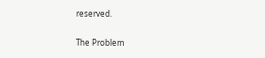reserved.

The Problem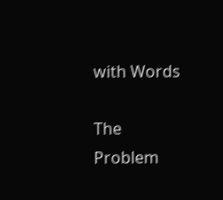with Words

The Problem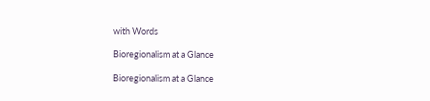with Words

Bioregionalism at a Glance

Bioregionalism at a Glance